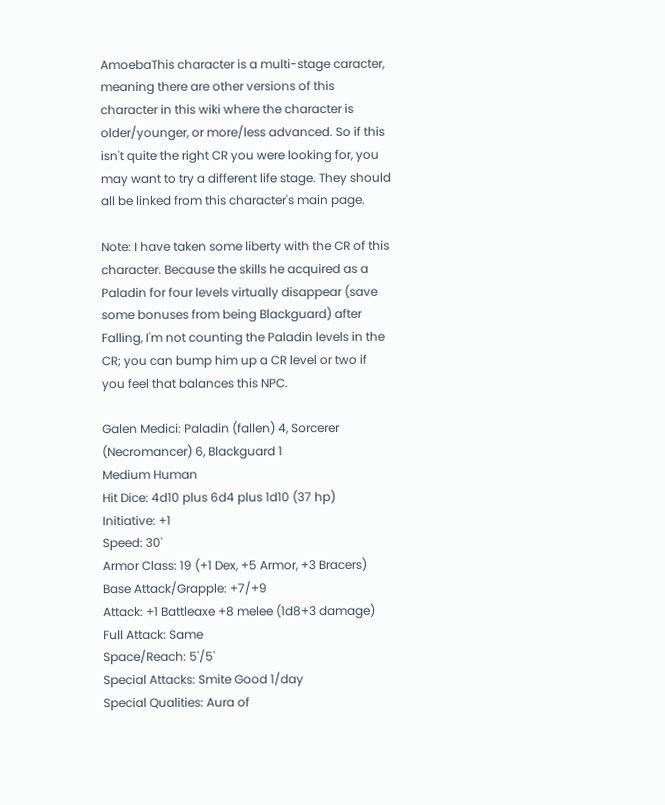AmoebaThis character is a multi-stage caracter, meaning there are other versions of this character in this wiki where the character is older/younger, or more/less advanced. So if this isn't quite the right CR you were looking for, you may want to try a different life stage. They should all be linked from this character's main page.

Note: I have taken some liberty with the CR of this character. Because the skills he acquired as a Paladin for four levels virtually disappear (save some bonuses from being Blackguard) after Falling, I'm not counting the Paladin levels in the CR; you can bump him up a CR level or two if you feel that balances this NPC.

Galen Medici: Paladin (fallen) 4, Sorcerer (Necromancer) 6, Blackguard 1
Medium Human
Hit Dice: 4d10 plus 6d4 plus 1d10 (37 hp)
Initiative: +1
Speed: 30'
Armor Class: 19 (+1 Dex, +5 Armor, +3 Bracers)
Base Attack/Grapple: +7/+9
Attack: +1 Battleaxe +8 melee (1d8+3 damage)
Full Attack: Same
Space/Reach: 5'/5'
Special Attacks: Smite Good 1/day
Special Qualities: Aura of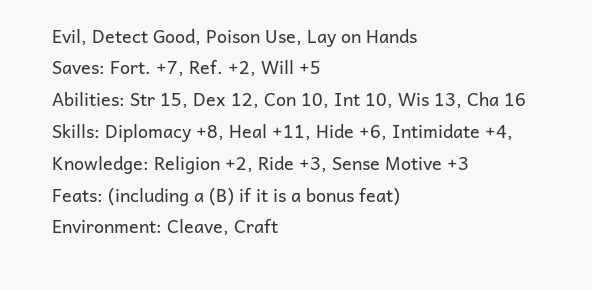Evil, Detect Good, Poison Use, Lay on Hands
Saves: Fort. +7, Ref. +2, Will +5
Abilities: Str 15, Dex 12, Con 10, Int 10, Wis 13, Cha 16
Skills: Diplomacy +8, Heal +11, Hide +6, Intimidate +4, Knowledge: Religion +2, Ride +3, Sense Motive +3
Feats: (including a (B) if it is a bonus feat)
Environment: Cleave, Craft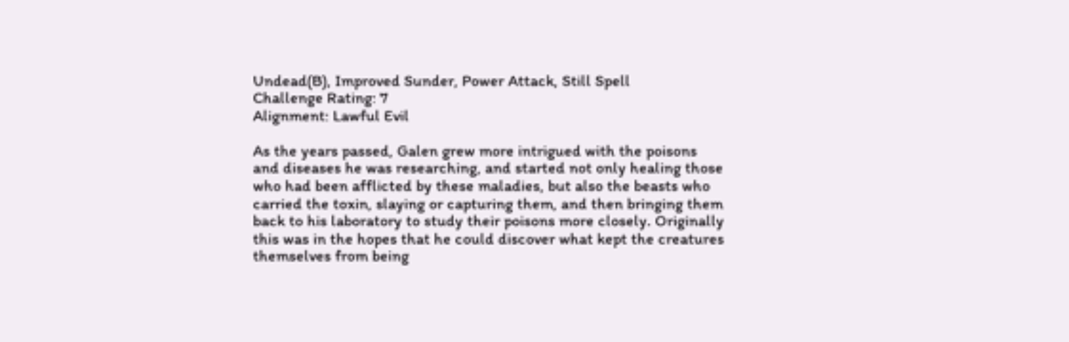Undead(B), Improved Sunder, Power Attack, Still Spell
Challenge Rating: 7
Alignment: Lawful Evil

As the years passed, Galen grew more intrigued with the poisons and diseases he was researching, and started not only healing those who had been afflicted by these maladies, but also the beasts who carried the toxin, slaying or capturing them, and then bringing them back to his laboratory to study their poisons more closely. Originally this was in the hopes that he could discover what kept the creatures themselves from being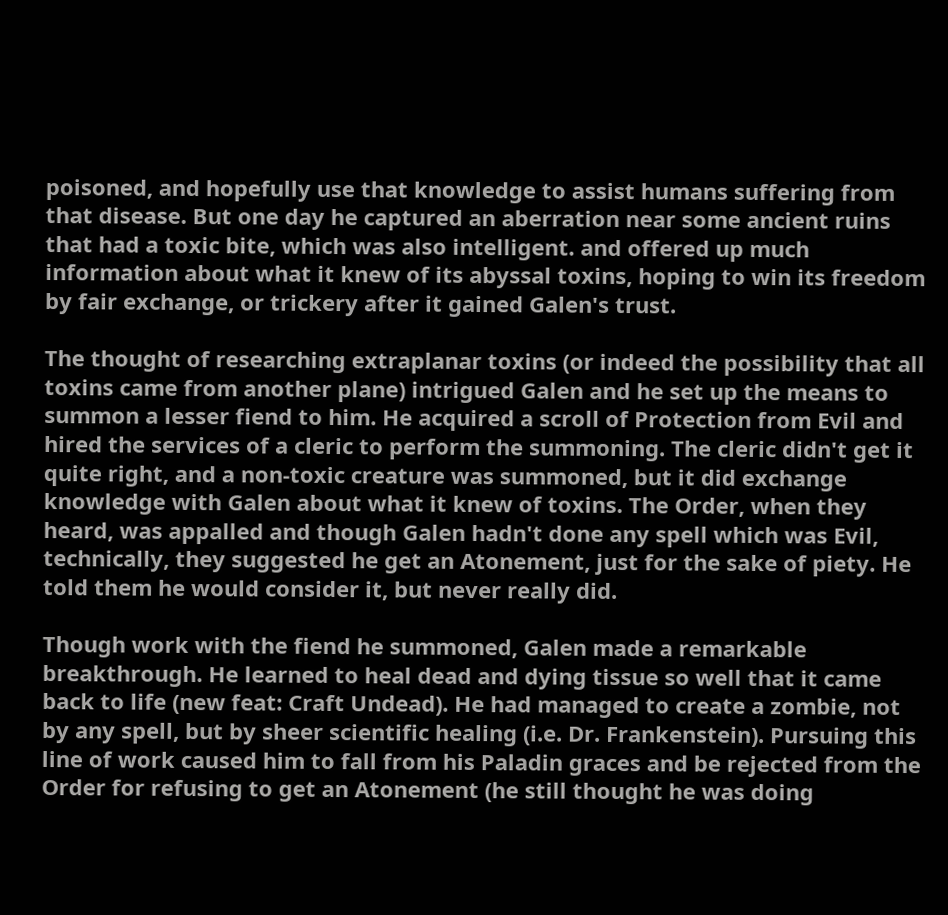poisoned, and hopefully use that knowledge to assist humans suffering from that disease. But one day he captured an aberration near some ancient ruins that had a toxic bite, which was also intelligent. and offered up much information about what it knew of its abyssal toxins, hoping to win its freedom by fair exchange, or trickery after it gained Galen's trust.

The thought of researching extraplanar toxins (or indeed the possibility that all toxins came from another plane) intrigued Galen and he set up the means to summon a lesser fiend to him. He acquired a scroll of Protection from Evil and hired the services of a cleric to perform the summoning. The cleric didn't get it quite right, and a non-toxic creature was summoned, but it did exchange knowledge with Galen about what it knew of toxins. The Order, when they heard, was appalled and though Galen hadn't done any spell which was Evil, technically, they suggested he get an Atonement, just for the sake of piety. He told them he would consider it, but never really did.

Though work with the fiend he summoned, Galen made a remarkable breakthrough. He learned to heal dead and dying tissue so well that it came back to life (new feat: Craft Undead). He had managed to create a zombie, not by any spell, but by sheer scientific healing (i.e. Dr. Frankenstein). Pursuing this line of work caused him to fall from his Paladin graces and be rejected from the Order for refusing to get an Atonement (he still thought he was doing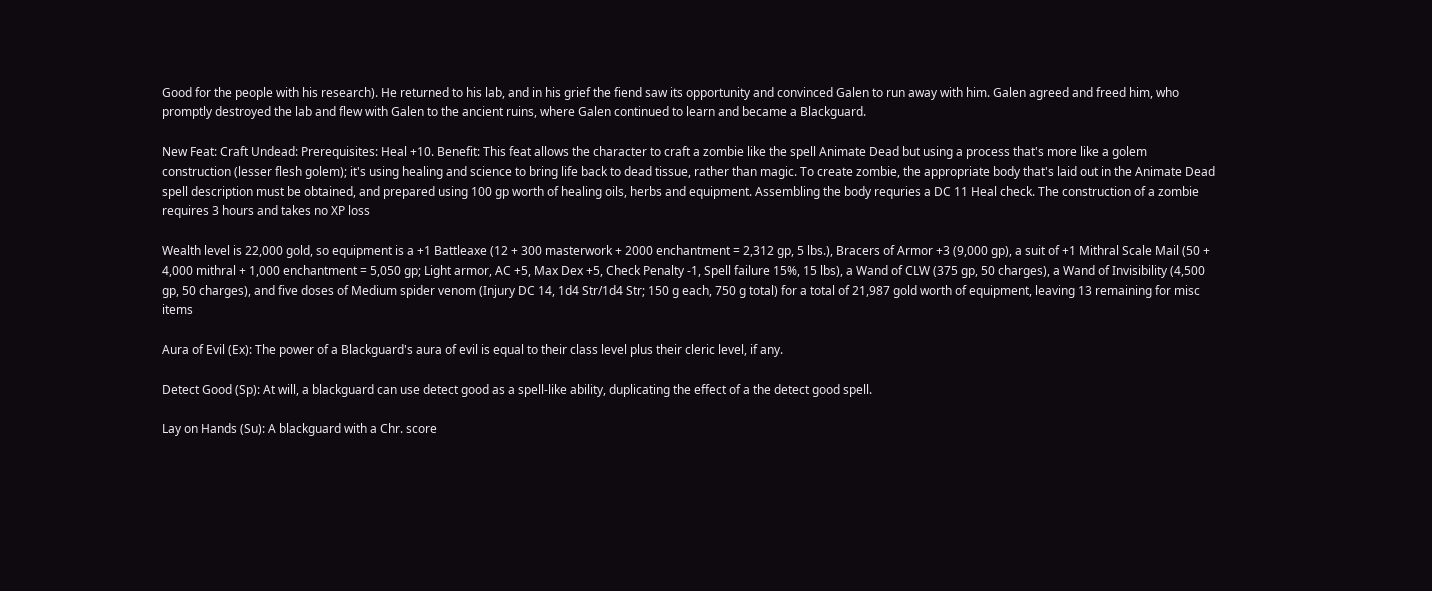Good for the people with his research). He returned to his lab, and in his grief the fiend saw its opportunity and convinced Galen to run away with him. Galen agreed and freed him, who promptly destroyed the lab and flew with Galen to the ancient ruins, where Galen continued to learn and became a Blackguard.

New Feat: Craft Undead: Prerequisites: Heal +10. Benefit: This feat allows the character to craft a zombie like the spell Animate Dead but using a process that's more like a golem construction (lesser flesh golem); it's using healing and science to bring life back to dead tissue, rather than magic. To create zombie, the appropriate body that's laid out in the Animate Dead spell description must be obtained, and prepared using 100 gp worth of healing oils, herbs and equipment. Assembling the body requries a DC 11 Heal check. The construction of a zombie requires 3 hours and takes no XP loss

Wealth level is 22,000 gold, so equipment is a +1 Battleaxe (12 + 300 masterwork + 2000 enchantment = 2,312 gp, 5 lbs.), Bracers of Armor +3 (9,000 gp), a suit of +1 Mithral Scale Mail (50 + 4,000 mithral + 1,000 enchantment = 5,050 gp; Light armor, AC +5, Max Dex +5, Check Penalty -1, Spell failure 15%, 15 lbs), a Wand of CLW (375 gp, 50 charges), a Wand of Invisibility (4,500 gp, 50 charges), and five doses of Medium spider venom (Injury DC 14, 1d4 Str/1d4 Str; 150 g each, 750 g total) for a total of 21,987 gold worth of equipment, leaving 13 remaining for misc items

Aura of Evil (Ex): The power of a Blackguard's aura of evil is equal to their class level plus their cleric level, if any.

Detect Good (Sp): At will, a blackguard can use detect good as a spell-like ability, duplicating the effect of a the detect good spell.

Lay on Hands (Su): A blackguard with a Chr. score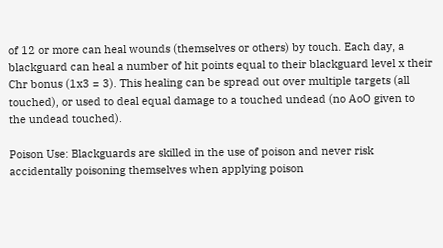of 12 or more can heal wounds (themselves or others) by touch. Each day, a blackguard can heal a number of hit points equal to their blackguard level x their Chr bonus (1x3 = 3). This healing can be spread out over multiple targets (all touched), or used to deal equal damage to a touched undead (no AoO given to the undead touched).

Poison Use: Blackguards are skilled in the use of poison and never risk accidentally poisoning themselves when applying poison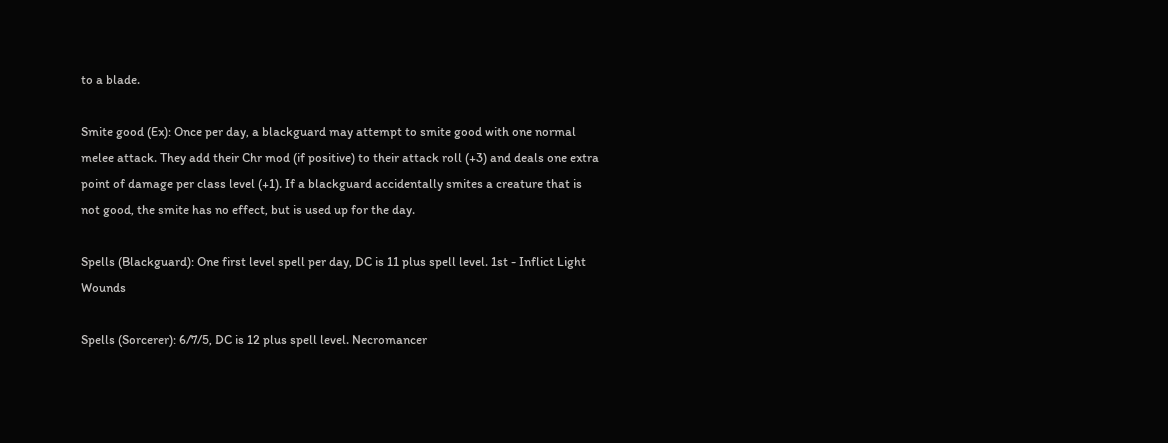to a blade.

Smite good (Ex): Once per day, a blackguard may attempt to smite good with one normal melee attack. They add their Chr mod (if positive) to their attack roll (+3) and deals one extra point of damage per class level (+1). If a blackguard accidentally smites a creature that is not good, the smite has no effect, but is used up for the day.

Spells (Blackguard): One first level spell per day, DC is 11 plus spell level. 1st - Inflict Light Wounds

Spells (Sorcerer): 6/7/5, DC is 12 plus spell level. Necromancer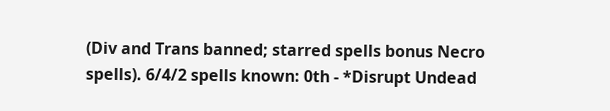(Div and Trans banned; starred spells bonus Necro spells). 6/4/2 spells known: 0th - *Disrupt Undead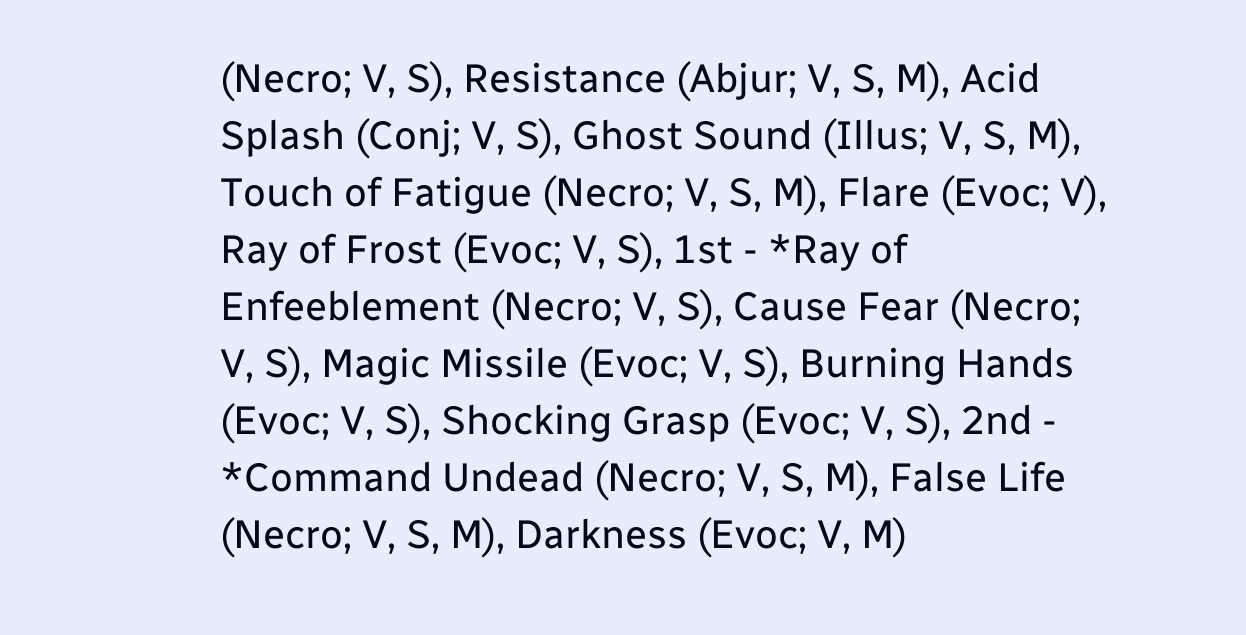(Necro; V, S), Resistance (Abjur; V, S, M), Acid Splash (Conj; V, S), Ghost Sound (Illus; V, S, M), Touch of Fatigue (Necro; V, S, M), Flare (Evoc; V), Ray of Frost (Evoc; V, S), 1st - *Ray of Enfeeblement (Necro; V, S), Cause Fear (Necro; V, S), Magic Missile (Evoc; V, S), Burning Hands (Evoc; V, S), Shocking Grasp (Evoc; V, S), 2nd - *Command Undead (Necro; V, S, M), False Life (Necro; V, S, M), Darkness (Evoc; V, M)